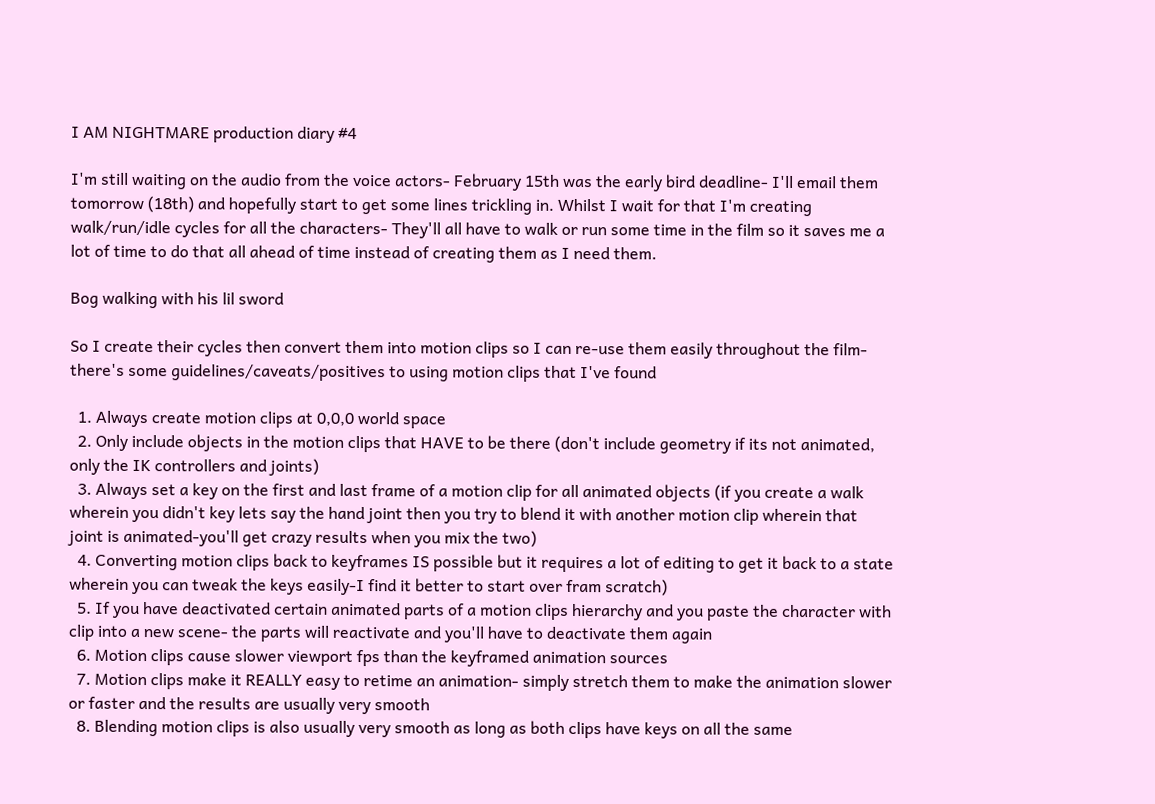I AM NIGHTMARE production diary #4

I'm still waiting on the audio from the voice actors- February 15th was the early bird deadline- I'll email them tomorrow (18th) and hopefully start to get some lines trickling in. Whilst I wait for that I'm creating walk/run/idle cycles for all the characters- They'll all have to walk or run some time in the film so it saves me a lot of time to do that all ahead of time instead of creating them as I need them.

Bog walking with his lil sword

So I create their cycles then convert them into motion clips so I can re-use them easily throughout the film- there's some guidelines/caveats/positives to using motion clips that I've found

  1. Always create motion clips at 0,0,0 world space
  2. Only include objects in the motion clips that HAVE to be there (don't include geometry if its not animated, only the IK controllers and joints)
  3. Always set a key on the first and last frame of a motion clip for all animated objects (if you create a walk wherein you didn't key lets say the hand joint then you try to blend it with another motion clip wherein that joint is animated-you'll get crazy results when you mix the two)
  4. Converting motion clips back to keyframes IS possible but it requires a lot of editing to get it back to a state wherein you can tweak the keys easily-I find it better to start over fram scratch)
  5. If you have deactivated certain animated parts of a motion clips hierarchy and you paste the character with clip into a new scene- the parts will reactivate and you'll have to deactivate them again
  6. Motion clips cause slower viewport fps than the keyframed animation sources
  7. Motion clips make it REALLY easy to retime an animation- simply stretch them to make the animation slower or faster and the results are usually very smooth
  8. Blending motion clips is also usually very smooth as long as both clips have keys on all the same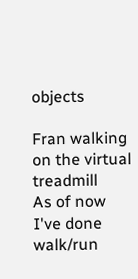objects

Fran walking on the virtual treadmill
As of now I've done walk/run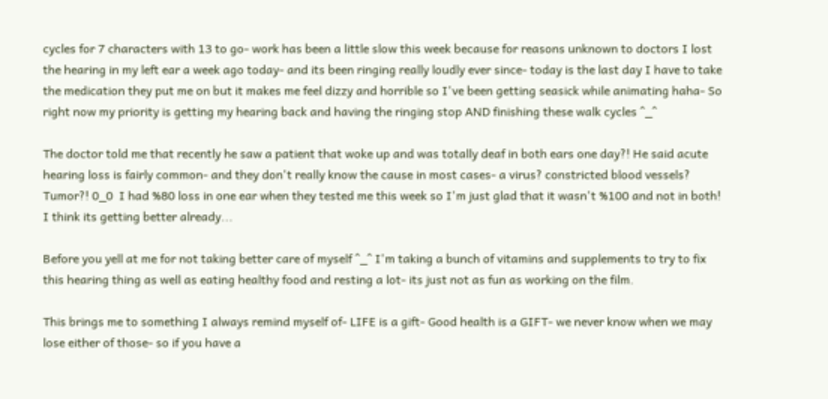cycles for 7 characters with 13 to go- work has been a little slow this week because for reasons unknown to doctors I lost the hearing in my left ear a week ago today- and its been ringing really loudly ever since- today is the last day I have to take the medication they put me on but it makes me feel dizzy and horrible so I've been getting seasick while animating haha- So right now my priority is getting my hearing back and having the ringing stop AND finishing these walk cycles ^_^

The doctor told me that recently he saw a patient that woke up and was totally deaf in both ears one day?! He said acute hearing loss is fairly common- and they don't really know the cause in most cases- a virus? constricted blood vessels? Tumor?! 0_0  I had %80 loss in one ear when they tested me this week so I'm just glad that it wasn't %100 and not in both! I think its getting better already...

Before you yell at me for not taking better care of myself ^_^ I'm taking a bunch of vitamins and supplements to try to fix this hearing thing as well as eating healthy food and resting a lot- its just not as fun as working on the film.

This brings me to something I always remind myself of- LIFE is a gift- Good health is a GIFT- we never know when we may lose either of those- so if you have a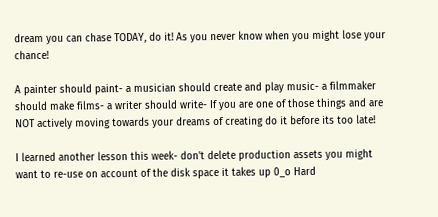dream you can chase TODAY, do it! As you never know when you might lose your chance!

A painter should paint- a musician should create and play music- a filmmaker should make films- a writer should write- If you are one of those things and are NOT actively moving towards your dreams of creating do it before its too late!

I learned another lesson this week- don't delete production assets you might want to re-use on account of the disk space it takes up 0_o Hard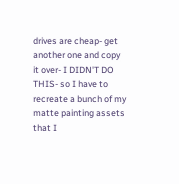drives are cheap- get another one and copy it over- I DIDN'T DO THIS- so I have to recreate a bunch of my matte painting assets that I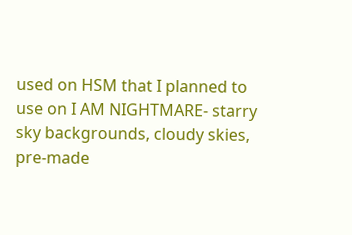used on HSM that I planned to use on I AM NIGHTMARE- starry sky backgrounds, cloudy skies, pre-made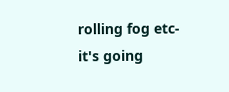rolling fog etc- it's going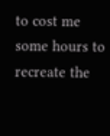to cost me some hours to recreate the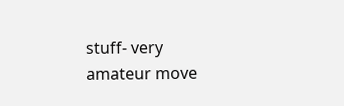stuff- very amateur move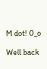M dot! 0_o

Well back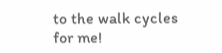to the walk cycles for me!